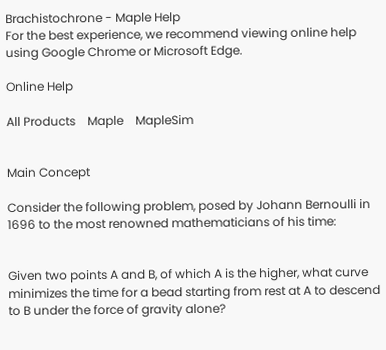Brachistochrone - Maple Help
For the best experience, we recommend viewing online help using Google Chrome or Microsoft Edge.

Online Help

All Products    Maple    MapleSim


Main Concept

Consider the following problem, posed by Johann Bernoulli in 1696 to the most renowned mathematicians of his time:


Given two points A and B, of which A is the higher, what curve minimizes the time for a bead starting from rest at A to descend to B under the force of gravity alone?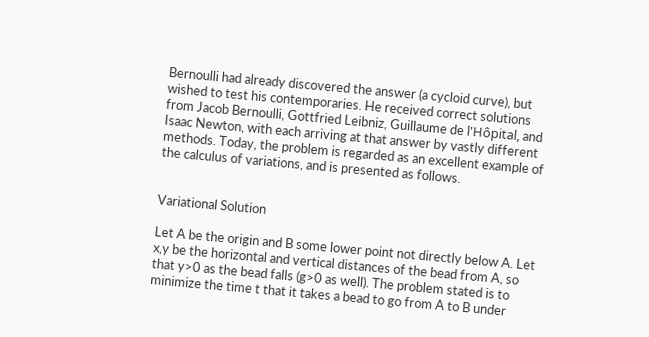Bernoulli had already discovered the answer (a cycloid curve), but wished to test his contemporaries. He received correct solutions from Jacob Bernoulli, Gottfried Leibniz, Guillaume de l'Hôpital, and Isaac Newton, with each arriving at that answer by vastly different methods. Today, the problem is regarded as an excellent example of the calculus of variations, and is presented as follows.


Variational Solution

Let A be the origin and B some lower point not directly below A. Let x,y be the horizontal and vertical distances of the bead from A, so that y>0 as the bead falls (g>0 as well). The problem stated is to minimize the time t that it takes a bead to go from A to B under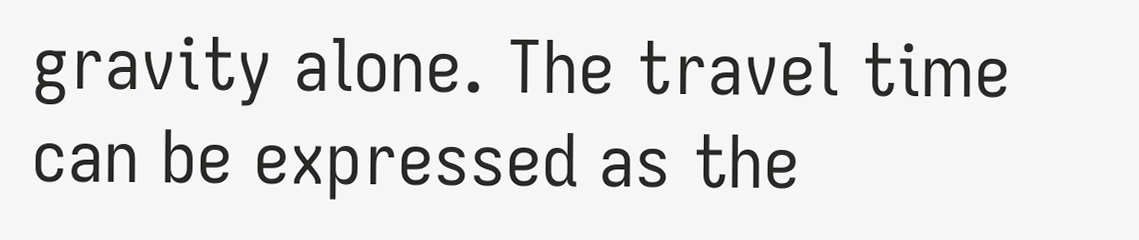gravity alone. The travel time can be expressed as the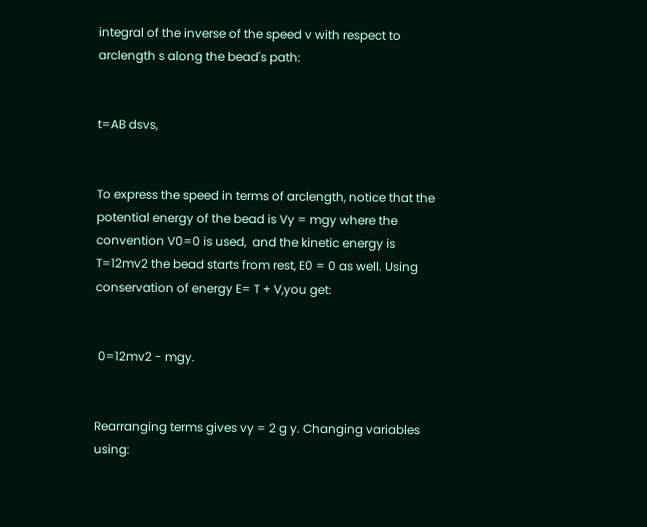integral of the inverse of the speed v with respect to arclength s along the bead's path:


t=AB dsvs,


To express the speed in terms of arclength, notice that the potential energy of the bead is Vy = mgy where the convention V0=0 is used,  and the kinetic energy is T=12mv2 the bead starts from rest, E0 = 0 as well. Using conservation of energy E= T + V,you get:


 0=12mv2 - mgy.


Rearranging terms gives vy = 2 g y. Changing variables using: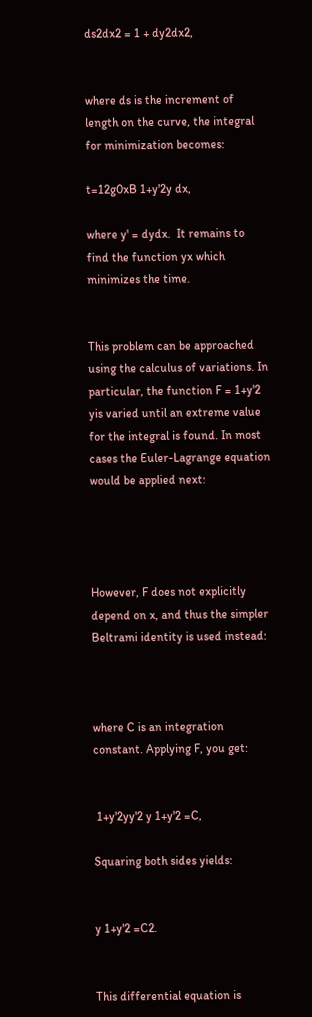ds2dx2 = 1 + dy2dx2,


where ds is the increment of length on the curve, the integral for minimization becomes:

t=12g0xB 1+y'2y dx,

where y' = dydx.  It remains to find the function yx which minimizes the time.


This problem can be approached using the calculus of variations. In particular, the function F = 1+y'2 yis varied until an extreme value for the integral is found. In most cases the Euler-Lagrange equation would be applied next:




However, F does not explicitly depend on x, and thus the simpler Beltrami identity is used instead:



where C is an integration constant. Applying F, you get:


 1+y'2yy'2 y 1+y'2 =C,

Squaring both sides yields:


y 1+y'2 =C2.


This differential equation is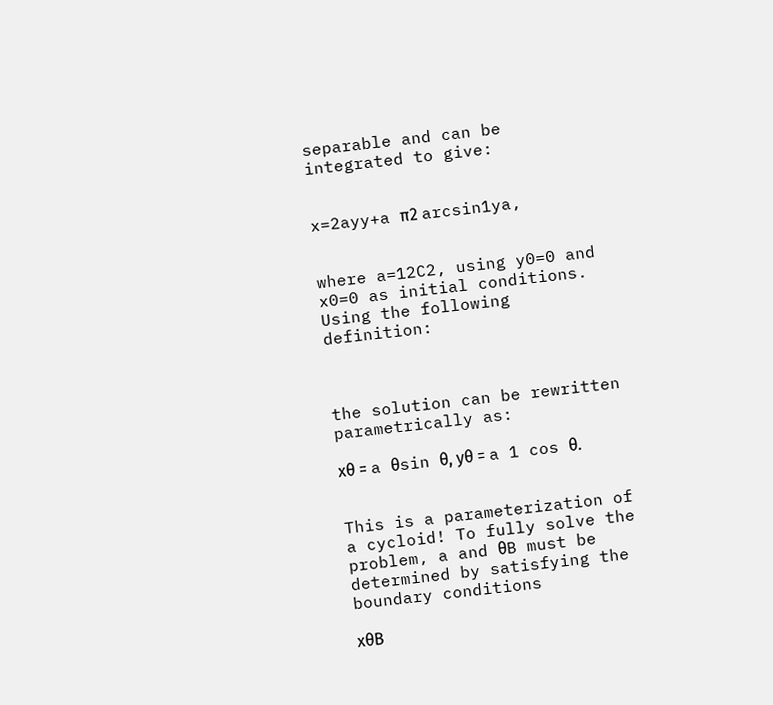separable and can be integrated to give:


x=2ayy+a π2 arcsin1ya,


where a=12C2, using y0=0 and x0=0 as initial conditions. Using the following definition:



the solution can be rewritten parametrically as:

xθ = a θsin θ, yθ = a 1 cos θ.


This is a parameterization of a cycloid! To fully solve the problem, a and θB must be determined by satisfying the boundary conditions

xθB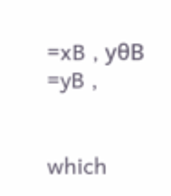=xB , yθB =yB ,


which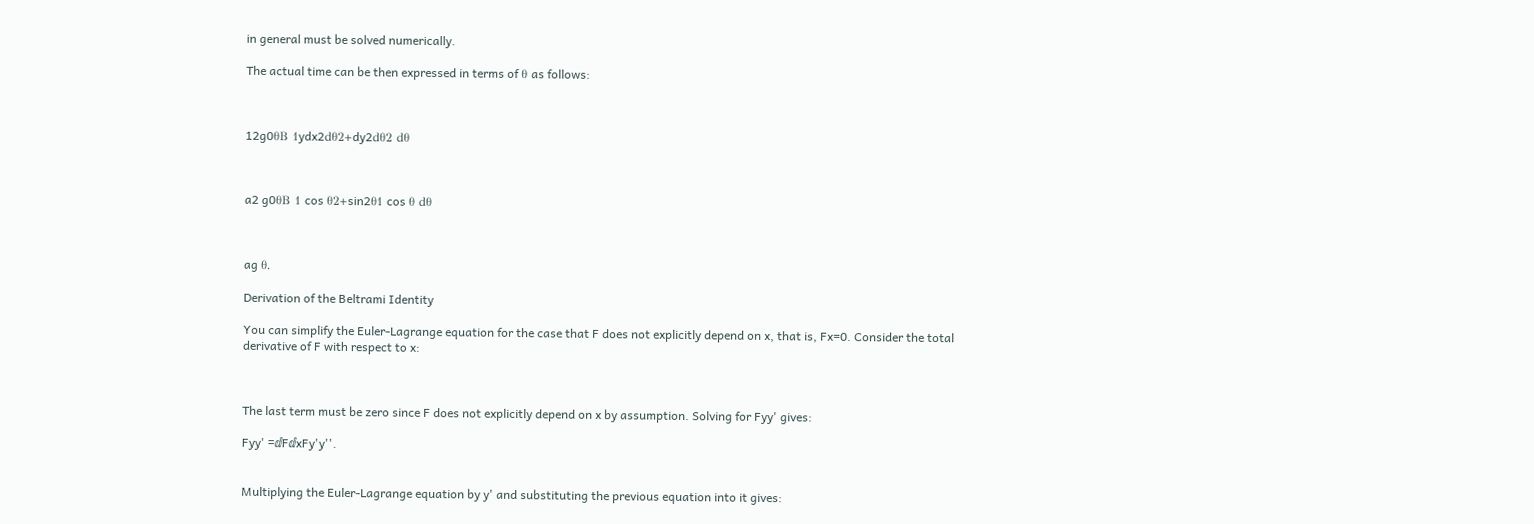in general must be solved numerically.

The actual time can be then expressed in terms of θ as follows:



12g0θB 1ydx2dθ2+dy2dθ2 dθ



a2 g0θB 1 cos θ2+sin2θ1 cos θ dθ



ag θ.

Derivation of the Beltrami Identity

You can simplify the Euler-Lagrange equation for the case that F does not explicitly depend on x, that is, Fx=0. Consider the total derivative of F with respect to x:



The last term must be zero since F does not explicitly depend on x by assumption. Solving for Fyy' gives:

Fyy' =ⅆFⅆxFy'y''.


Multiplying the Euler-Lagrange equation by y' and substituting the previous equation into it gives: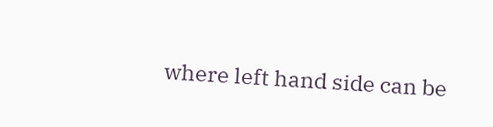where left hand side can be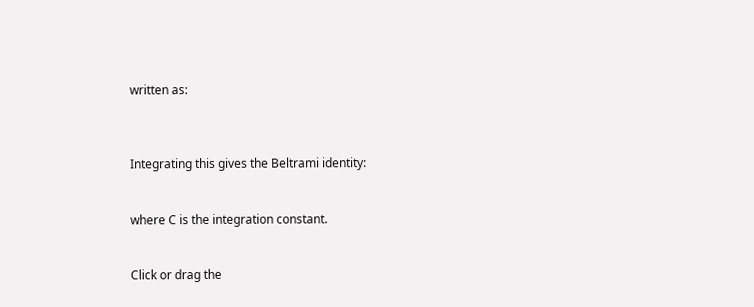written as:



Integrating this gives the Beltrami identity:


where C is the integration constant.


Click or drag the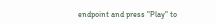endpoint and press "Play" to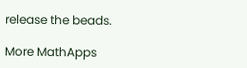release the beads.

More MathApps